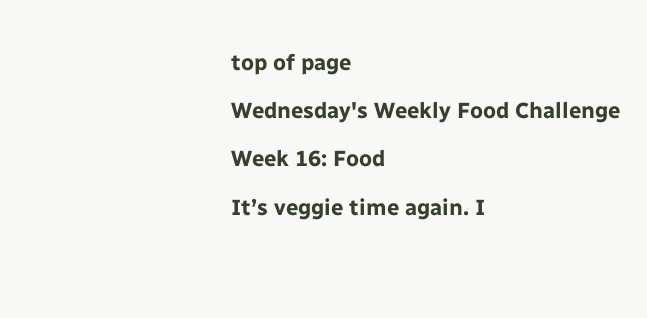top of page

Wednesday's Weekly Food Challenge

Week 16: Food

It’s veggie time again. I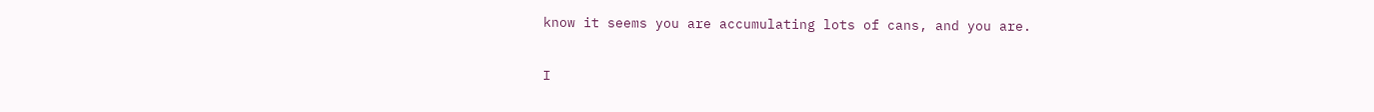know it seems you are accumulating lots of cans, and you are.

I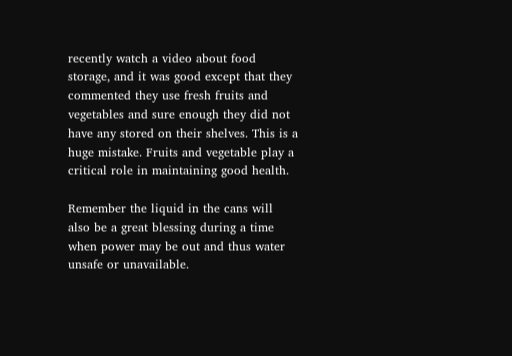recently watch a video about food storage, and it was good except that they commented they use fresh fruits and vegetables and sure enough they did not have any stored on their shelves. This is a huge mistake. Fruits and vegetable play a critical role in maintaining good health.

Remember the liquid in the cans will also be a great blessing during a time when power may be out and thus water unsafe or unavailable.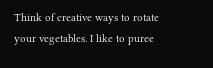Think of creative ways to rotate your vegetables. I like to puree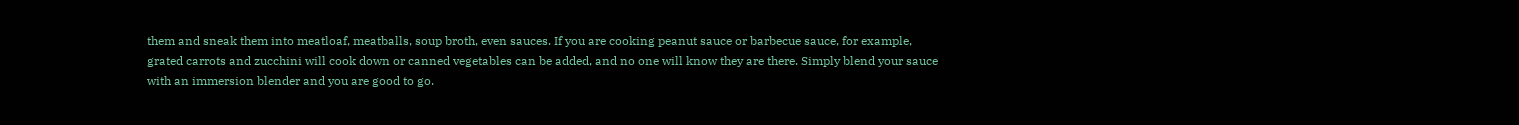them and sneak them into meatloaf, meatballs, soup broth, even sauces. If you are cooking peanut sauce or barbecue sauce, for example, grated carrots and zucchini will cook down or canned vegetables can be added, and no one will know they are there. Simply blend your sauce with an immersion blender and you are good to go.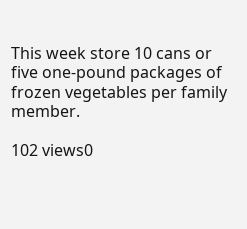This week store 10 cans or five one-pound packages of frozen vegetables per family member.

102 views0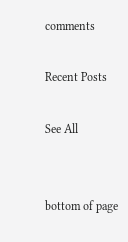comments

Recent Posts

See All


bottom of page